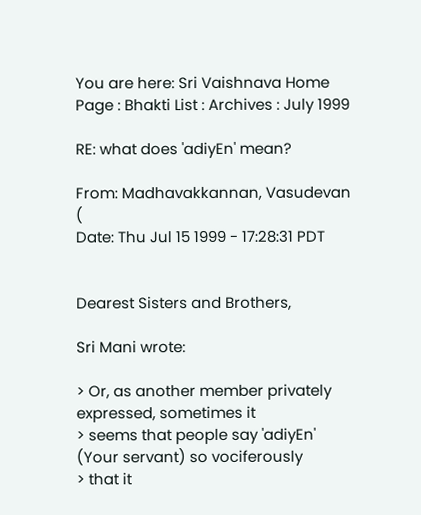You are here: Sri Vaishnava Home Page : Bhakti List : Archives : July 1999

RE: what does 'adiyEn' mean?

From: Madhavakkannan, Vasudevan (
Date: Thu Jul 15 1999 - 17:28:31 PDT


Dearest Sisters and Brothers,

Sri Mani wrote:

> Or, as another member privately expressed, sometimes it
> seems that people say 'adiyEn' (Your servant) so vociferously
> that it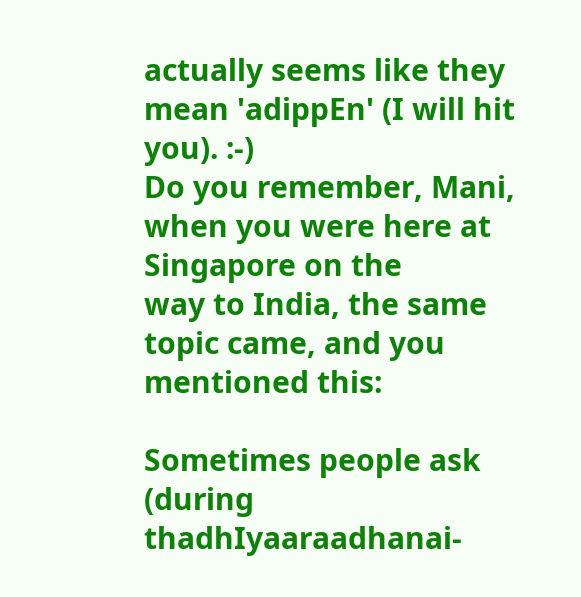actually seems like they mean 'adippEn' (I will hit you). :-)
Do you remember, Mani, when you were here at Singapore on the
way to India, the same topic came, and you mentioned this:

Sometimes people ask (during thadhIyaaraadhanai-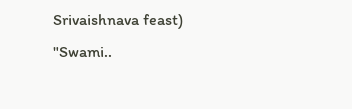Srivaishnava feast)
"Swami..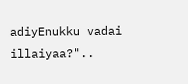adiyEnukku vadai illaiyaa?"..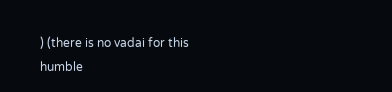) (there is no vadai for this
humble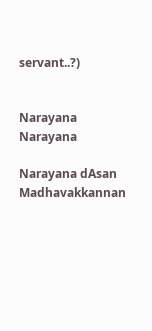servant..?)


Narayana Narayana

Narayana dAsan Madhavakkannan